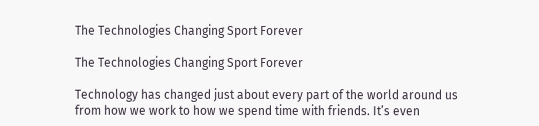The Technologies Changing Sport Forever

The Technologies Changing Sport Forever

Technology has changed just about every part of the world around us from how we work to how we spend time with friends. It’s even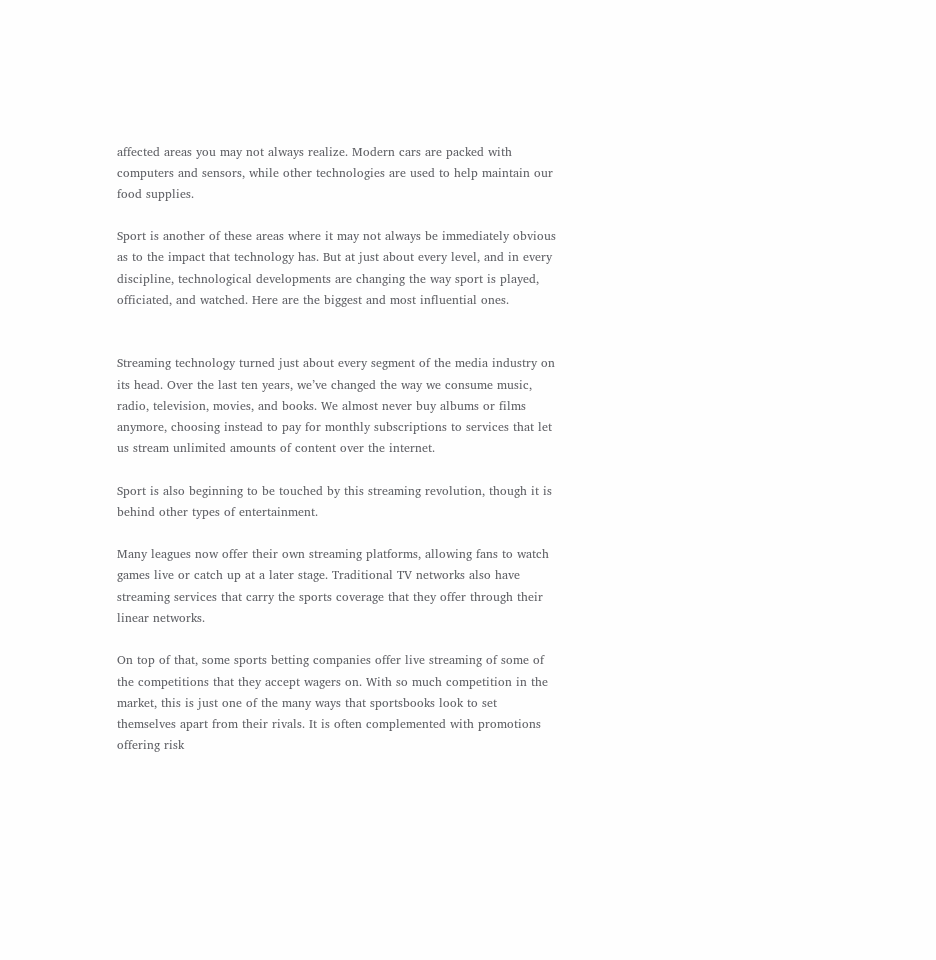affected areas you may not always realize. Modern cars are packed with computers and sensors, while other technologies are used to help maintain our food supplies.

Sport is another of these areas where it may not always be immediately obvious as to the impact that technology has. But at just about every level, and in every discipline, technological developments are changing the way sport is played, officiated, and watched. Here are the biggest and most influential ones.


Streaming technology turned just about every segment of the media industry on its head. Over the last ten years, we’ve changed the way we consume music, radio, television, movies, and books. We almost never buy albums or films anymore, choosing instead to pay for monthly subscriptions to services that let us stream unlimited amounts of content over the internet.

Sport is also beginning to be touched by this streaming revolution, though it is behind other types of entertainment.

Many leagues now offer their own streaming platforms, allowing fans to watch games live or catch up at a later stage. Traditional TV networks also have streaming services that carry the sports coverage that they offer through their linear networks.

On top of that, some sports betting companies offer live streaming of some of the competitions that they accept wagers on. With so much competition in the market, this is just one of the many ways that sportsbooks look to set themselves apart from their rivals. It is often complemented with promotions offering risk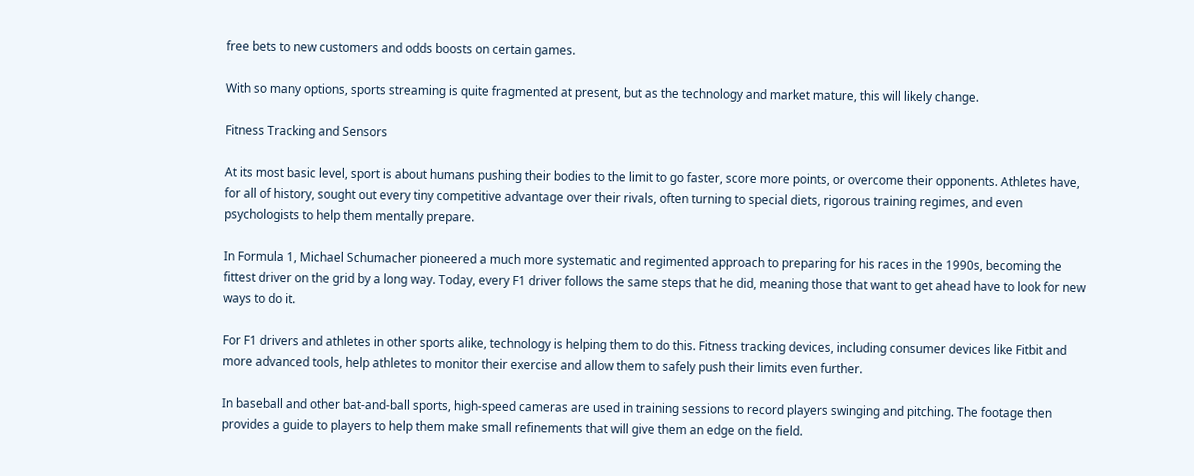free bets to new customers and odds boosts on certain games.

With so many options, sports streaming is quite fragmented at present, but as the technology and market mature, this will likely change.

Fitness Tracking and Sensors

At its most basic level, sport is about humans pushing their bodies to the limit to go faster, score more points, or overcome their opponents. Athletes have, for all of history, sought out every tiny competitive advantage over their rivals, often turning to special diets, rigorous training regimes, and even psychologists to help them mentally prepare.

In Formula 1, Michael Schumacher pioneered a much more systematic and regimented approach to preparing for his races in the 1990s, becoming the fittest driver on the grid by a long way. Today, every F1 driver follows the same steps that he did, meaning those that want to get ahead have to look for new ways to do it.

For F1 drivers and athletes in other sports alike, technology is helping them to do this. Fitness tracking devices, including consumer devices like Fitbit and more advanced tools, help athletes to monitor their exercise and allow them to safely push their limits even further.

In baseball and other bat-and-ball sports, high-speed cameras are used in training sessions to record players swinging and pitching. The footage then provides a guide to players to help them make small refinements that will give them an edge on the field.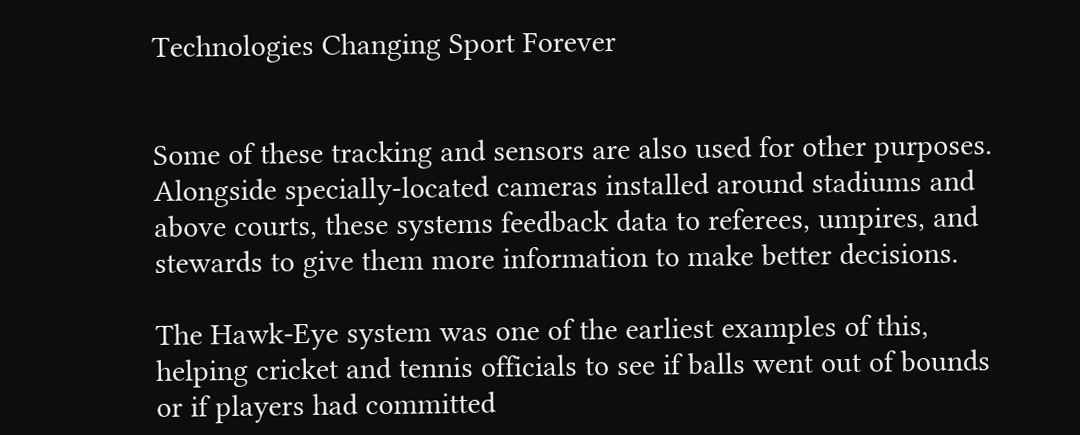Technologies Changing Sport Forever


Some of these tracking and sensors are also used for other purposes. Alongside specially-located cameras installed around stadiums and above courts, these systems feedback data to referees, umpires, and stewards to give them more information to make better decisions.

The Hawk-Eye system was one of the earliest examples of this, helping cricket and tennis officials to see if balls went out of bounds or if players had committed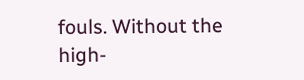fouls. Without the high-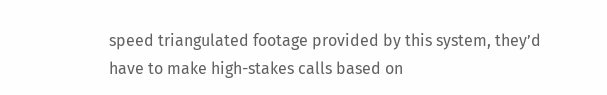speed triangulated footage provided by this system, they’d have to make high-stakes calls based on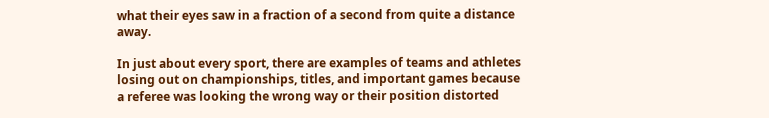what their eyes saw in a fraction of a second from quite a distance away.

In just about every sport, there are examples of teams and athletes losing out on championships, titles, and important games because a referee was looking the wrong way or their position distorted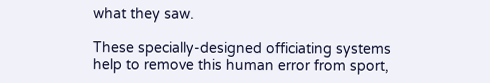what they saw.

These specially-designed officiating systems help to remove this human error from sport,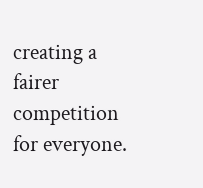creating a fairer competition for everyone.